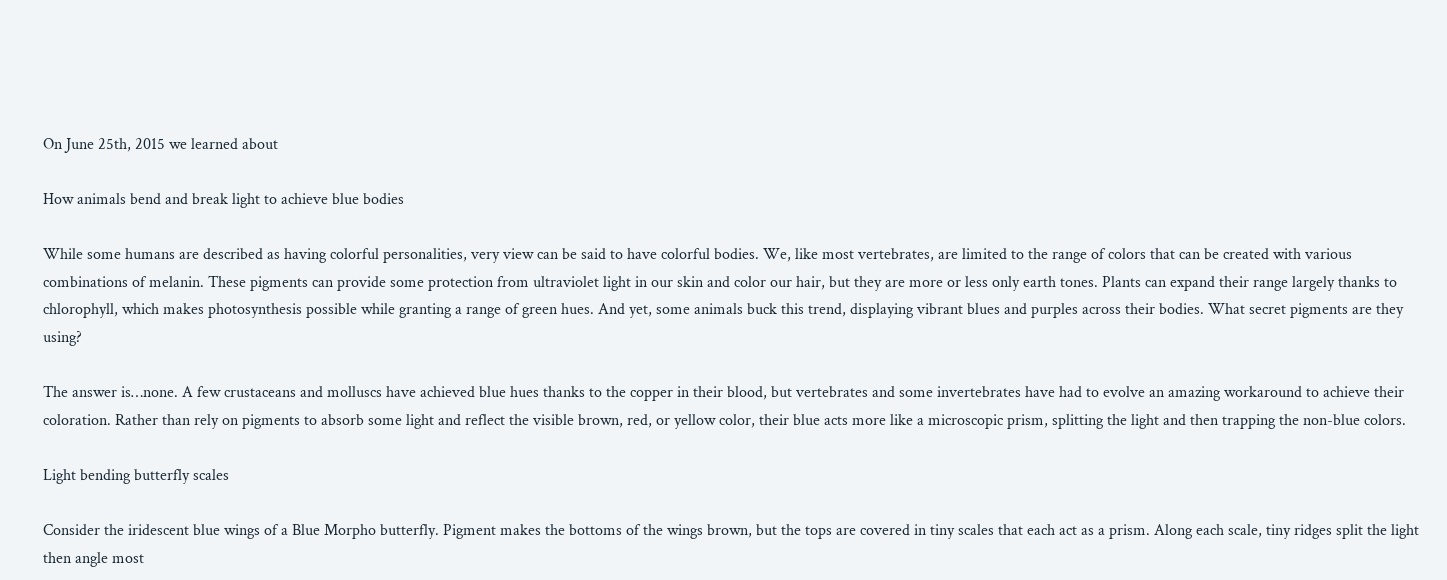On June 25th, 2015 we learned about

How animals bend and break light to achieve blue bodies

While some humans are described as having colorful personalities, very view can be said to have colorful bodies. We, like most vertebrates, are limited to the range of colors that can be created with various combinations of melanin. These pigments can provide some protection from ultraviolet light in our skin and color our hair, but they are more or less only earth tones. Plants can expand their range largely thanks to chlorophyll, which makes photosynthesis possible while granting a range of green hues. And yet, some animals buck this trend, displaying vibrant blues and purples across their bodies. What secret pigments are they using?

The answer is…none. A few crustaceans and molluscs have achieved blue hues thanks to the copper in their blood, but vertebrates and some invertebrates have had to evolve an amazing workaround to achieve their coloration. Rather than rely on pigments to absorb some light and reflect the visible brown, red, or yellow color, their blue acts more like a microscopic prism, splitting the light and then trapping the non-blue colors.

Light bending butterfly scales

Consider the iridescent blue wings of a Blue Morpho butterfly. Pigment makes the bottoms of the wings brown, but the tops are covered in tiny scales that each act as a prism. Along each scale, tiny ridges split the light then angle most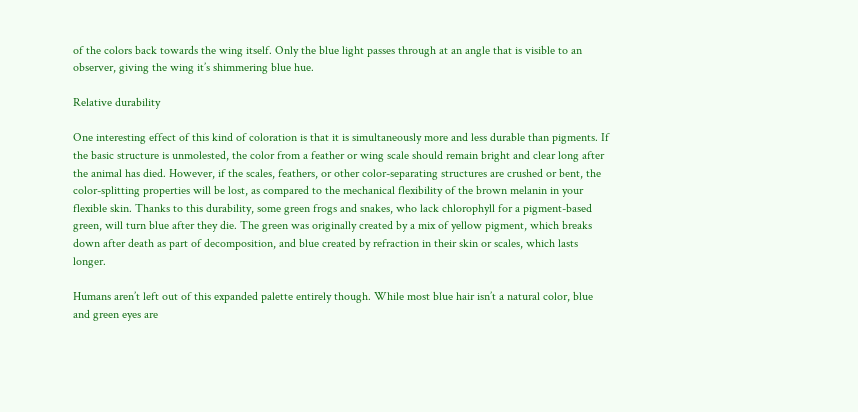of the colors back towards the wing itself. Only the blue light passes through at an angle that is visible to an observer, giving the wing it’s shimmering blue hue.

Relative durability

One interesting effect of this kind of coloration is that it is simultaneously more and less durable than pigments. If the basic structure is unmolested, the color from a feather or wing scale should remain bright and clear long after the animal has died. However, if the scales, feathers, or other color-separating structures are crushed or bent, the color-splitting properties will be lost, as compared to the mechanical flexibility of the brown melanin in your flexible skin. Thanks to this durability, some green frogs and snakes, who lack chlorophyll for a pigment-based green, will turn blue after they die. The green was originally created by a mix of yellow pigment, which breaks down after death as part of decomposition, and blue created by refraction in their skin or scales, which lasts longer.

Humans aren’t left out of this expanded palette entirely though. While most blue hair isn’t a natural color, blue and green eyes are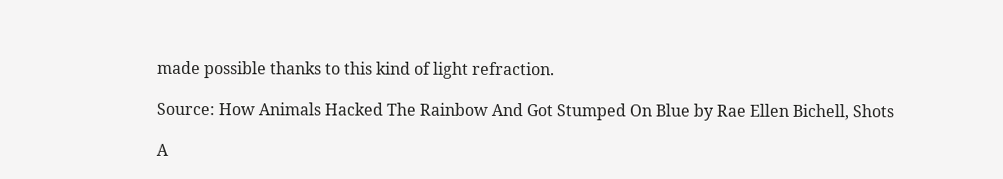made possible thanks to this kind of light refraction.

Source: How Animals Hacked The Rainbow And Got Stumped On Blue by Rae Ellen Bichell, Shots

A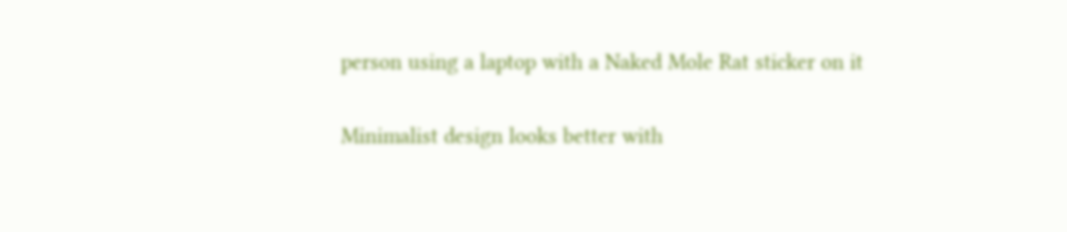person using a laptop with a Naked Mole Rat sticker on it

Minimalist design looks better with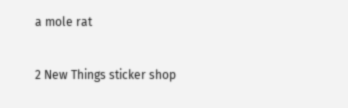a mole rat

2 New Things sticker shop